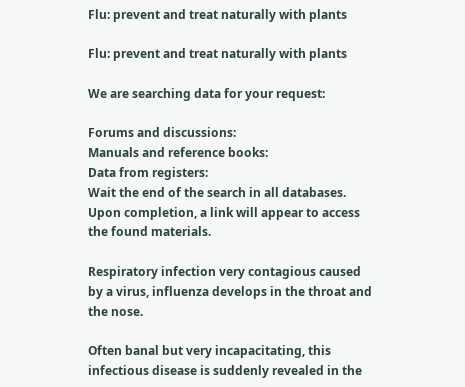Flu: prevent and treat naturally with plants

Flu: prevent and treat naturally with plants

We are searching data for your request:

Forums and discussions:
Manuals and reference books:
Data from registers:
Wait the end of the search in all databases.
Upon completion, a link will appear to access the found materials.

Respiratory infection very contagious caused by a virus, influenza develops in the throat and the nose.

Often banal but very incapacitating, this infectious disease is suddenly revealed in the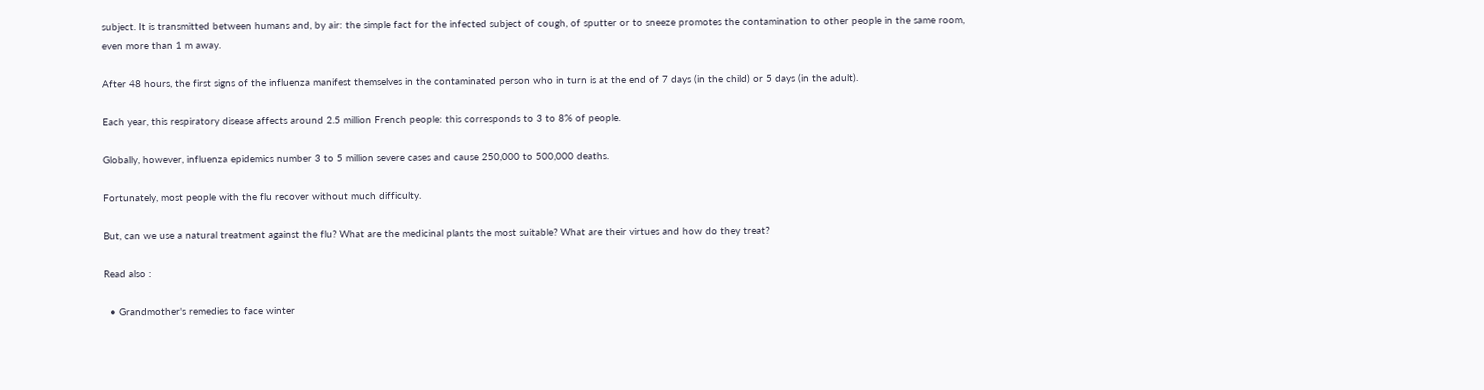subject. It is transmitted between humans and, by air: the simple fact for the infected subject of cough, of sputter or to sneeze promotes the contamination to other people in the same room, even more than 1 m away.

After 48 hours, the first signs of the influenza manifest themselves in the contaminated person who in turn is at the end of 7 days (in the child) or 5 days (in the adult).

Each year, this respiratory disease affects around 2.5 million French people: this corresponds to 3 to 8% of people.

Globally, however, influenza epidemics number 3 to 5 million severe cases and cause 250,000 to 500,000 deaths.

Fortunately, most people with the flu recover without much difficulty.

But, can we use a natural treatment against the flu? What are the medicinal plants the most suitable? What are their virtues and how do they treat?

Read also :

  • Grandmother's remedies to face winter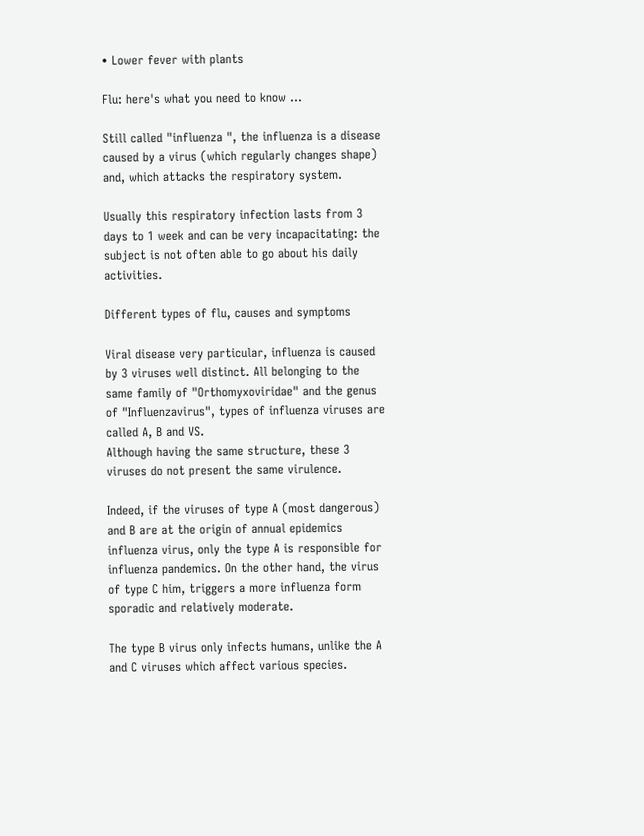• Lower fever with plants

Flu: here's what you need to know ...

Still called "influenza ", the influenza is a disease caused by a virus (which regularly changes shape) and, which attacks the respiratory system.

Usually this respiratory infection lasts from 3 days to 1 week and can be very incapacitating: the subject is not often able to go about his daily activities.

Different types of flu, causes and symptoms

Viral disease very particular, influenza is caused by 3 viruses well distinct. All belonging to the same family of "Orthomyxoviridae" and the genus of "Influenzavirus", types of influenza viruses are called A, B and VS.
Although having the same structure, these 3 viruses do not present the same virulence.

Indeed, if the viruses of type A (most dangerous) and B are at the origin of annual epidemics influenza virus, only the type A is responsible for influenza pandemics. On the other hand, the virus of type C him, triggers a more influenza form sporadic and relatively moderate.

The type B virus only infects humans, unlike the A and C viruses which affect various species.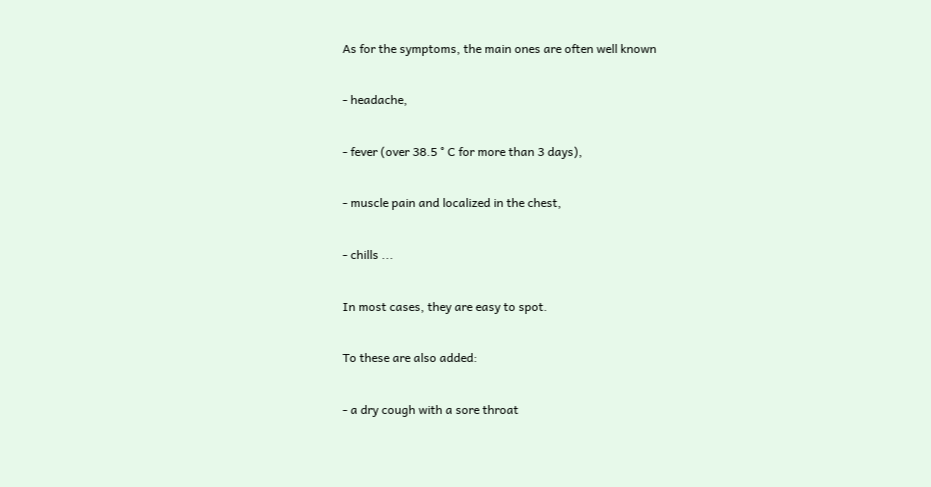As for the symptoms, the main ones are often well known

- headache,

- fever (over 38.5 ° C for more than 3 days),

- muscle pain and localized in the chest,

- chills ...

In most cases, they are easy to spot.

To these are also added:

- a dry cough with a sore throat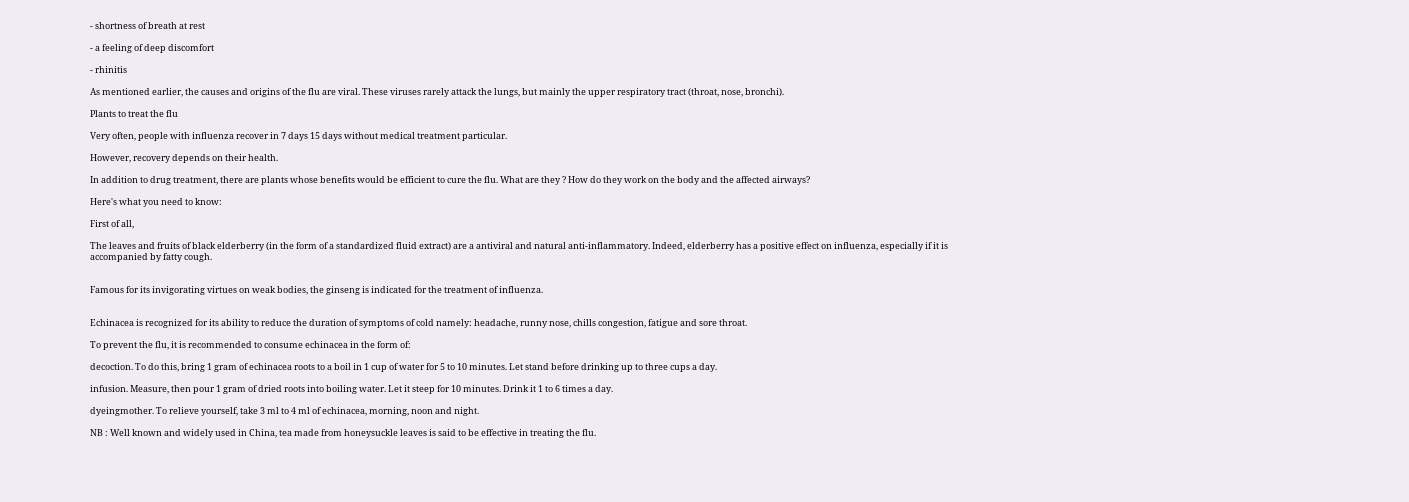- shortness of breath at rest

- a feeling of deep discomfort

- rhinitis

As mentioned earlier, the causes and origins of the flu are viral. These viruses rarely attack the lungs, but mainly the upper respiratory tract (throat, nose, bronchi).

Plants to treat the flu

Very often, people with influenza recover in 7 days 15 days without medical treatment particular.

However, recovery depends on their health.

In addition to drug treatment, there are plants whose benefits would be efficient to cure the flu. What are they ? How do they work on the body and the affected airways?

Here's what you need to know:

First of all,

The leaves and fruits of black elderberry (in the form of a standardized fluid extract) are a antiviral and natural anti-inflammatory. Indeed, elderberry has a positive effect on influenza, especially if it is accompanied by fatty cough.


Famous for its invigorating virtues on weak bodies, the ginseng is indicated for the treatment of influenza.


Echinacea is recognized for its ability to reduce the duration of symptoms of cold namely: headache, runny nose, chills congestion, fatigue and sore throat.

To prevent the flu, it is recommended to consume echinacea in the form of:

decoction. To do this, bring 1 gram of echinacea roots to a boil in 1 cup of water for 5 to 10 minutes. Let stand before drinking up to three cups a day.

infusion. Measure, then pour 1 gram of dried roots into boiling water. Let it steep for 10 minutes. Drink it 1 to 6 times a day.

dyeingmother. To relieve yourself, take 3 ml to 4 ml of echinacea, morning, noon and night.

NB : Well known and widely used in China, tea made from honeysuckle leaves is said to be effective in treating the flu.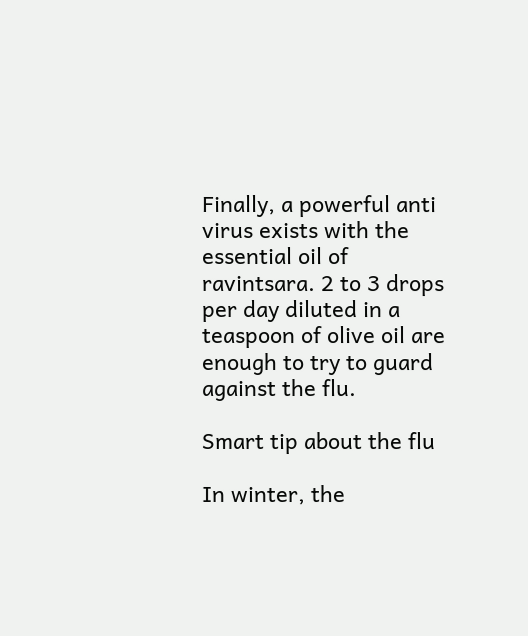Finally, a powerful anti virus exists with the essential oil of ravintsara. 2 to 3 drops per day diluted in a teaspoon of olive oil are enough to try to guard against the flu.

Smart tip about the flu

In winter, the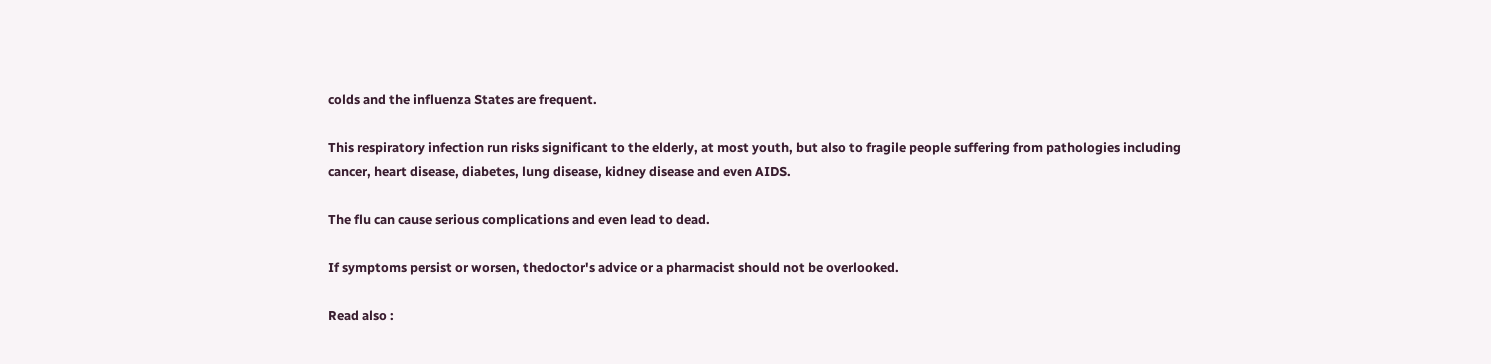colds and the influenza States are frequent.

This respiratory infection run risks significant to the elderly, at most youth, but also to fragile people suffering from pathologies including cancer, heart disease, diabetes, lung disease, kidney disease and even AIDS.

The flu can cause serious complications and even lead to dead.

If symptoms persist or worsen, thedoctor's advice or a pharmacist should not be overlooked.

Read also :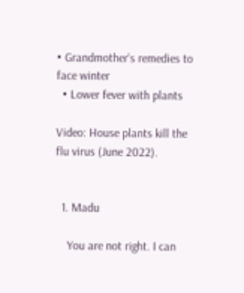• Grandmother's remedies to face winter
  • Lower fever with plants

Video: House plants kill the flu virus (June 2022).


  1. Madu

    You are not right. I can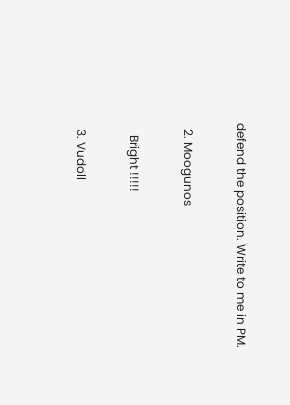defend the position. Write to me in PM.

  2. Moogunos

    Bright !!!!!

  3. Vudoll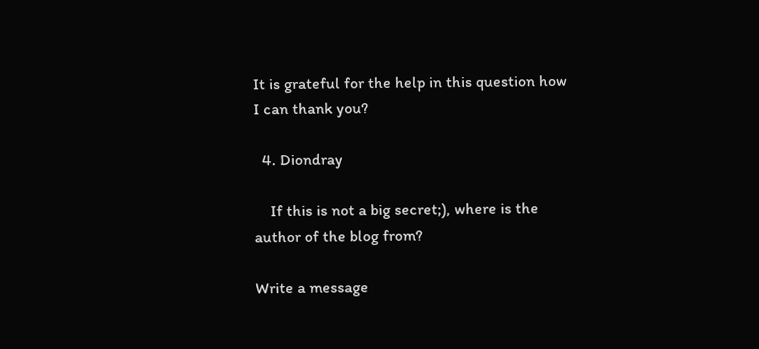It is grateful for the help in this question how I can thank you?

  4. Diondray

    If this is not a big secret;), where is the author of the blog from?

Write a message